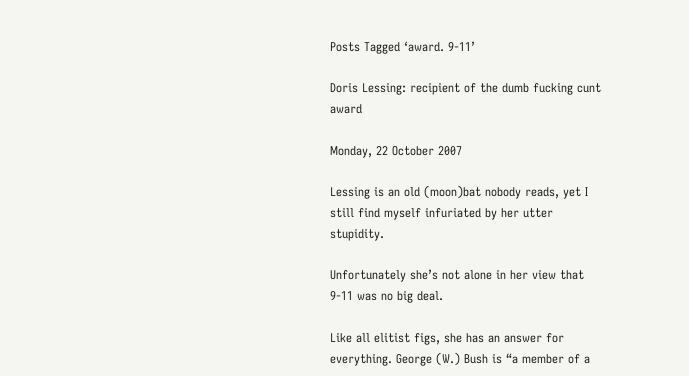Posts Tagged ‘award. 9-11’

Doris Lessing: recipient of the dumb fucking cunt award

Monday, 22 October 2007

Lessing is an old (moon)bat nobody reads, yet I still find myself infuriated by her utter stupidity.

Unfortunately she’s not alone in her view that 9-11 was no big deal.

Like all elitist figs, she has an answer for everything. George (W.) Bush is “a member of a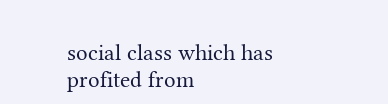social class which has profited from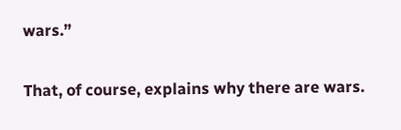wars.”

That, of course, explains why there are wars.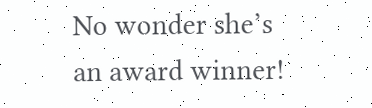No wonder she’s an award winner!